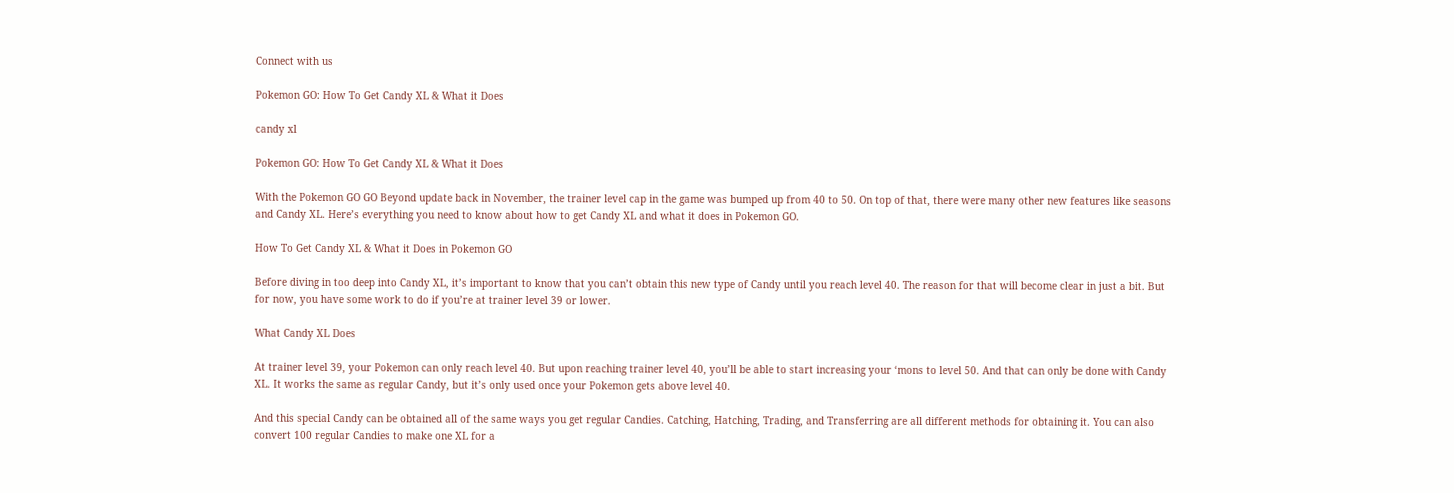Connect with us

Pokemon GO: How To Get Candy XL & What it Does

candy xl

Pokemon GO: How To Get Candy XL & What it Does

With the Pokemon GO GO Beyond update back in November, the trainer level cap in the game was bumped up from 40 to 50. On top of that, there were many other new features like seasons and Candy XL. Here’s everything you need to know about how to get Candy XL and what it does in Pokemon GO.

How To Get Candy XL & What it Does in Pokemon GO

Before diving in too deep into Candy XL, it’s important to know that you can’t obtain this new type of Candy until you reach level 40. The reason for that will become clear in just a bit. But for now, you have some work to do if you’re at trainer level 39 or lower.

What Candy XL Does

At trainer level 39, your Pokemon can only reach level 40. But upon reaching trainer level 40, you’ll be able to start increasing your ‘mons to level 50. And that can only be done with Candy XL. It works the same as regular Candy, but it’s only used once your Pokemon gets above level 40.

And this special Candy can be obtained all of the same ways you get regular Candies. Catching, Hatching, Trading, and Transferring are all different methods for obtaining it. You can also convert 100 regular Candies to make one XL for a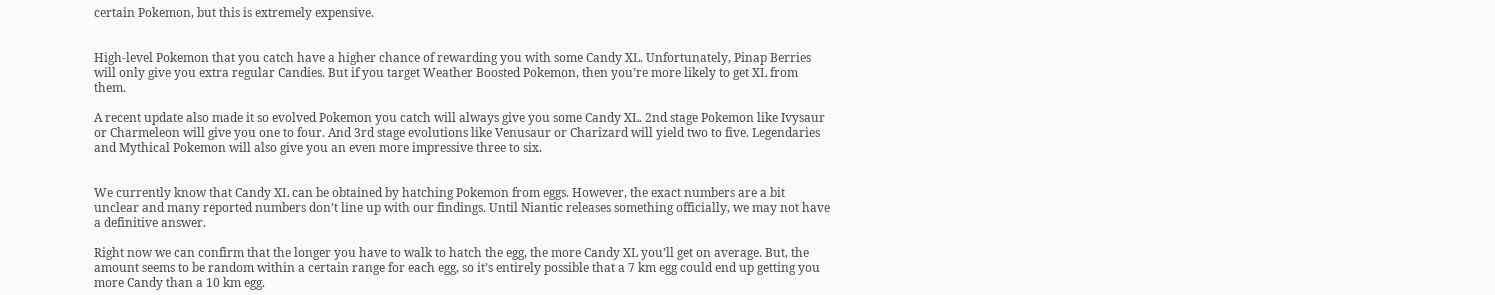certain Pokemon, but this is extremely expensive.


High-level Pokemon that you catch have a higher chance of rewarding you with some Candy XL. Unfortunately, Pinap Berries will only give you extra regular Candies. But if you target Weather Boosted Pokemon, then you’re more likely to get XL from them.

A recent update also made it so evolved Pokemon you catch will always give you some Candy XL. 2nd stage Pokemon like Ivysaur or Charmeleon will give you one to four. And 3rd stage evolutions like Venusaur or Charizard will yield two to five. Legendaries and Mythical Pokemon will also give you an even more impressive three to six.


We currently know that Candy XL can be obtained by hatching Pokemon from eggs. However, the exact numbers are a bit unclear and many reported numbers don’t line up with our findings. Until Niantic releases something officially, we may not have a definitive answer.

Right now we can confirm that the longer you have to walk to hatch the egg, the more Candy XL you’ll get on average. But, the amount seems to be random within a certain range for each egg, so it’s entirely possible that a 7 km egg could end up getting you more Candy than a 10 km egg.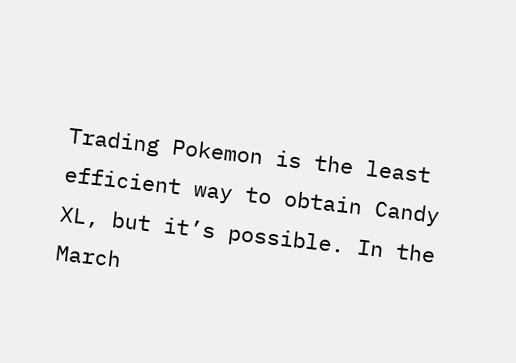Trading Pokemon is the least efficient way to obtain Candy XL, but it’s possible. In the March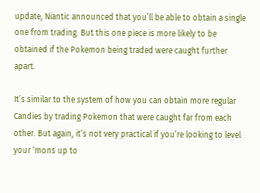update, Niantic announced that you’ll be able to obtain a single one from trading. But this one piece is more likely to be obtained if the Pokemon being traded were caught further apart.

It’s similar to the system of how you can obtain more regular Candies by trading Pokemon that were caught far from each other. But again, it’s not very practical if you’re looking to level your ‘mons up to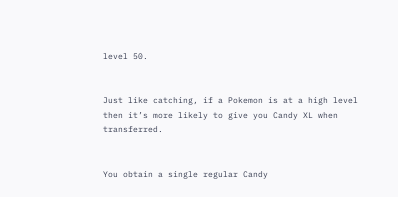level 50.


Just like catching, if a Pokemon is at a high level then it’s more likely to give you Candy XL when transferred.


You obtain a single regular Candy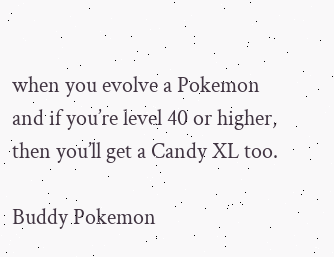when you evolve a Pokemon and if you’re level 40 or higher, then you’ll get a Candy XL too.

Buddy Pokemon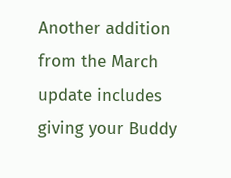Another addition from the March update includes giving your Buddy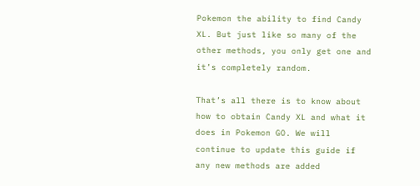Pokemon the ability to find Candy XL. But just like so many of the other methods, you only get one and it’s completely random.

That’s all there is to know about how to obtain Candy XL and what it does in Pokemon GO. We will continue to update this guide if any new methods are added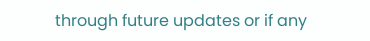through future updates or if any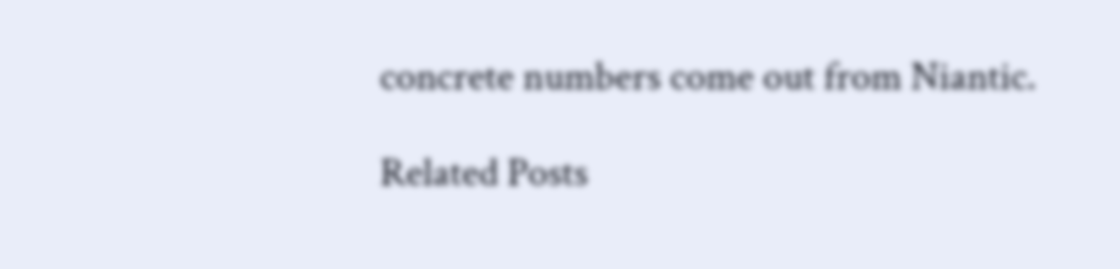concrete numbers come out from Niantic.

Related Posts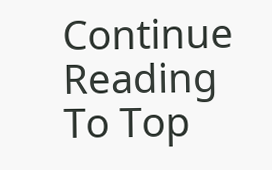Continue Reading
To Top